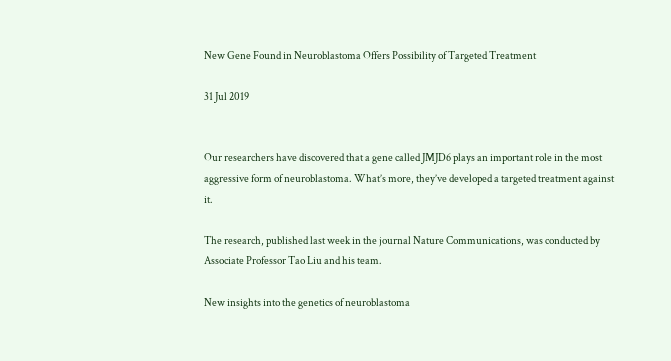New Gene Found in Neuroblastoma Offers Possibility of Targeted Treatment

31 Jul 2019


Our researchers have discovered that a gene called JMJD6 plays an important role in the most aggressive form of neuroblastoma. What’s more, they’ve developed a targeted treatment against it.

The research, published last week in the journal Nature Communications, was conducted by Associate Professor Tao Liu and his team.

New insights into the genetics of neuroblastoma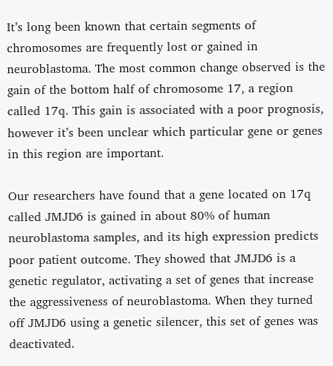It’s long been known that certain segments of chromosomes are frequently lost or gained in neuroblastoma. The most common change observed is the gain of the bottom half of chromosome 17, a region called 17q. This gain is associated with a poor prognosis, however it’s been unclear which particular gene or genes in this region are important.

Our researchers have found that a gene located on 17q called JMJD6 is gained in about 80% of human neuroblastoma samples, and its high expression predicts poor patient outcome. They showed that JMJD6 is a genetic regulator, activating a set of genes that increase the aggressiveness of neuroblastoma. When they turned off JMJD6 using a genetic silencer, this set of genes was deactivated.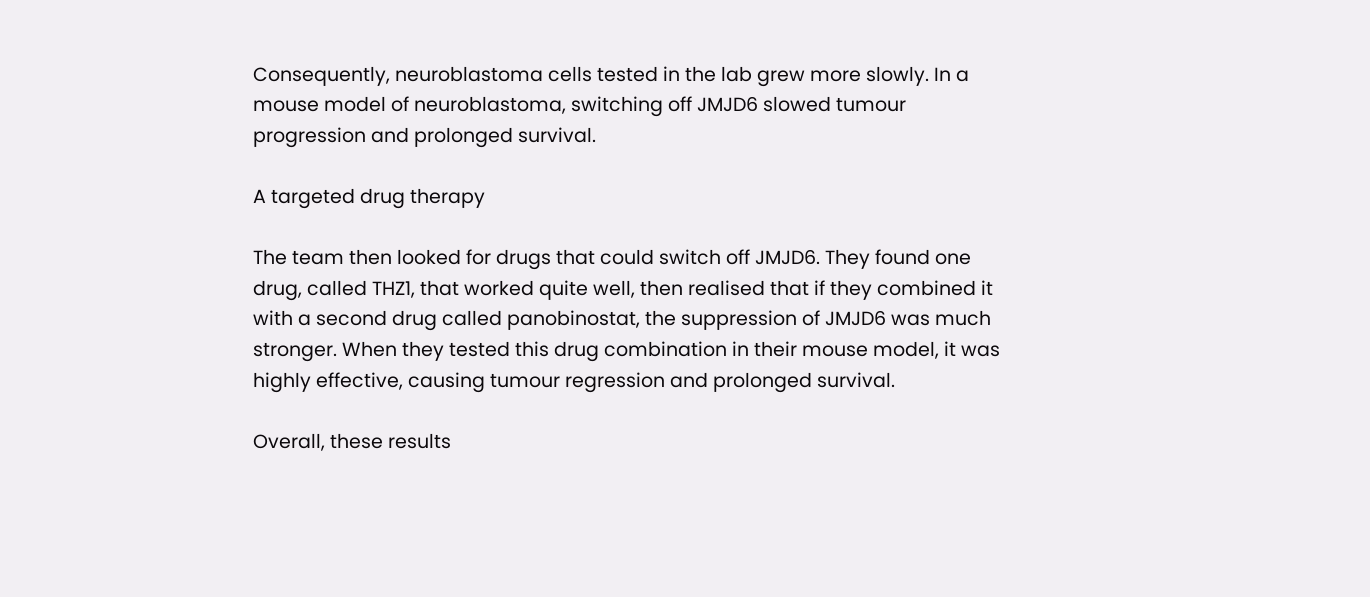Consequently, neuroblastoma cells tested in the lab grew more slowly. In a mouse model of neuroblastoma, switching off JMJD6 slowed tumour progression and prolonged survival.

A targeted drug therapy

The team then looked for drugs that could switch off JMJD6. They found one drug, called THZ1, that worked quite well, then realised that if they combined it with a second drug called panobinostat, the suppression of JMJD6 was much stronger. When they tested this drug combination in their mouse model, it was highly effective, causing tumour regression and prolonged survival.

Overall, these results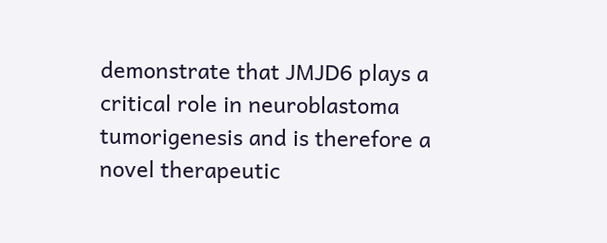demonstrate that JMJD6 plays a critical role in neuroblastoma tumorigenesis and is therefore a novel therapeutic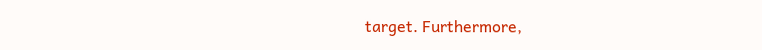target. Furthermore,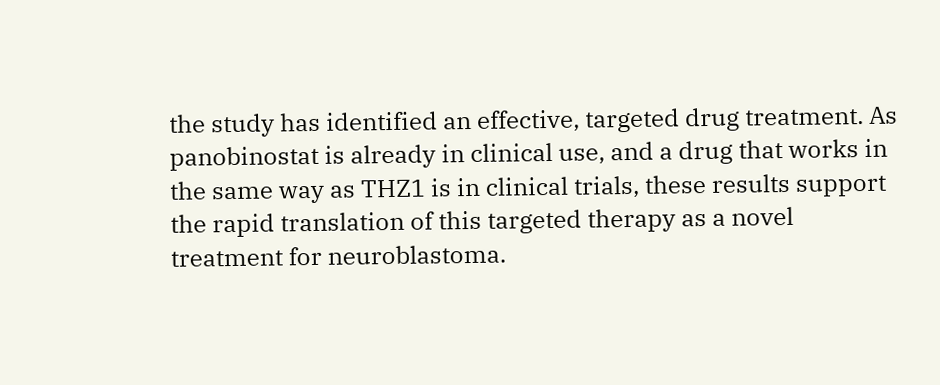the study has identified an effective, targeted drug treatment. As panobinostat is already in clinical use, and a drug that works in the same way as THZ1 is in clinical trials, these results support the rapid translation of this targeted therapy as a novel treatment for neuroblastoma.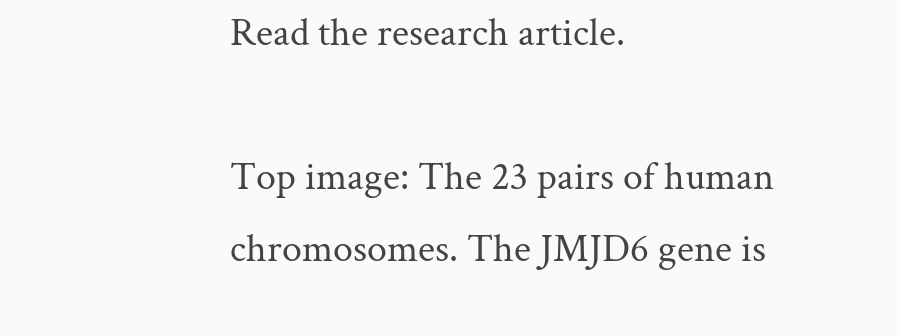Read the research article.

Top image: The 23 pairs of human chromosomes. The JMJD6 gene is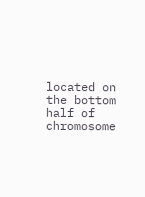located on the bottom half of chromosome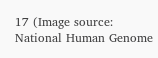17 (Image source: National Human Genome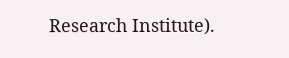Research Institute).